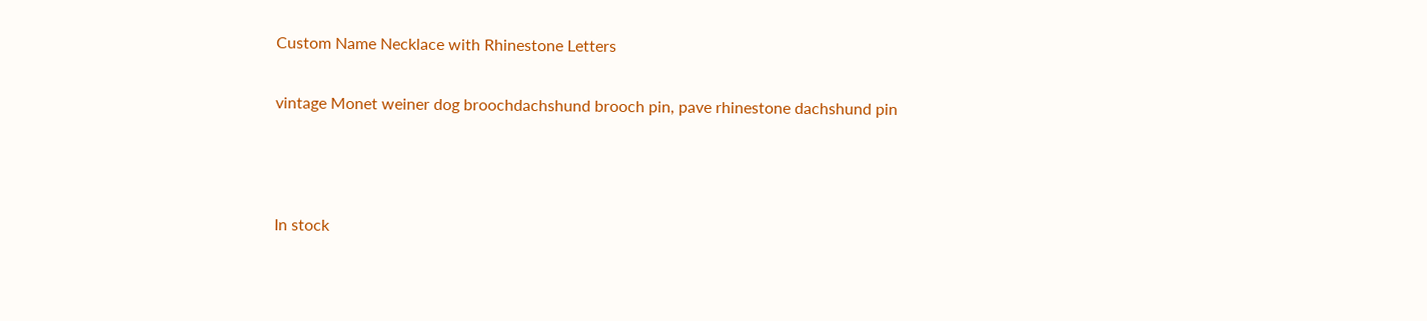Custom Name Necklace with Rhinestone Letters

vintage Monet weiner dog broochdachshund brooch pin, pave rhinestone dachshund pin



In stock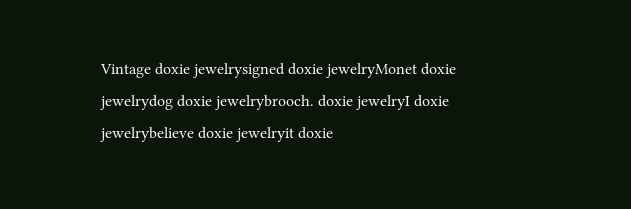Vintage doxie jewelrysigned doxie jewelryMonet doxie jewelrydog doxie jewelrybrooch. doxie jewelryI doxie jewelrybelieve doxie jewelryit doxie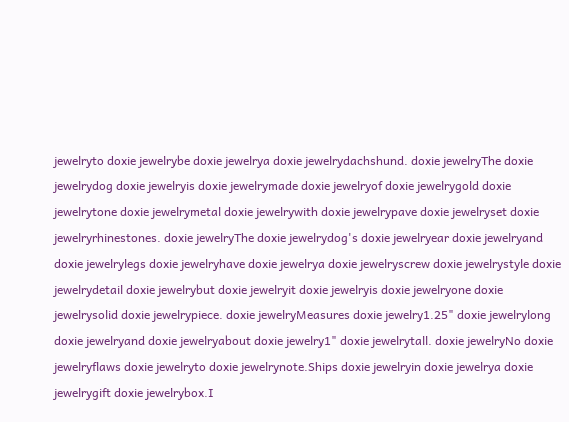jewelryto doxie jewelrybe doxie jewelrya doxie jewelrydachshund. doxie jewelryThe doxie jewelrydog doxie jewelryis doxie jewelrymade doxie jewelryof doxie jewelrygold doxie jewelrytone doxie jewelrymetal doxie jewelrywith doxie jewelrypave doxie jewelryset doxie jewelryrhinestones. doxie jewelryThe doxie jewelrydog's doxie jewelryear doxie jewelryand doxie jewelrylegs doxie jewelryhave doxie jewelrya doxie jewelryscrew doxie jewelrystyle doxie jewelrydetail doxie jewelrybut doxie jewelryit doxie jewelryis doxie jewelryone doxie jewelrysolid doxie jewelrypiece. doxie jewelryMeasures doxie jewelry1.25" doxie jewelrylong doxie jewelryand doxie jewelryabout doxie jewelry1" doxie jewelrytall. doxie jewelryNo doxie jewelryflaws doxie jewelryto doxie jewelrynote.Ships doxie jewelryin doxie jewelrya doxie jewelrygift doxie jewelrybox.I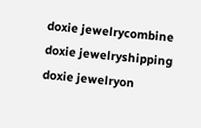doxie jewelrycombine doxie jewelryshipping doxie jewelryon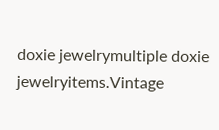doxie jewelrymultiple doxie jewelryitems.Vintage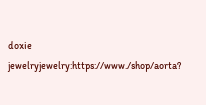doxie jewelryjewelry:https://www./shop/aorta?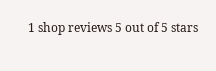1 shop reviews 5 out of 5 stars